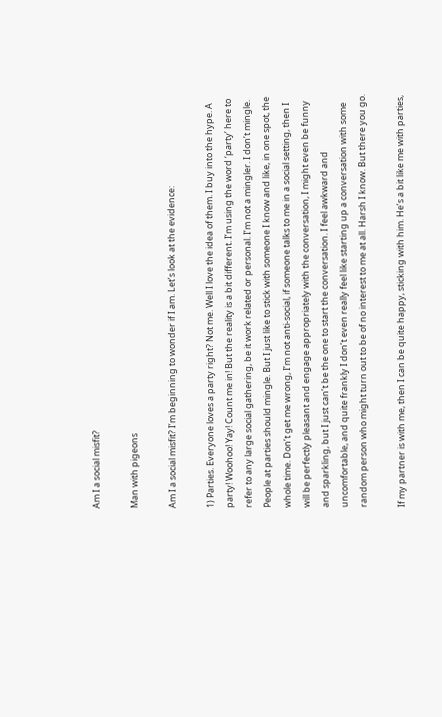Am I a social misfit?

Man with pigeons

Am I a social misfit? I’m beginning to wonder if I am. Let’s look at the evidence:

1) Parties. Everyone loves a party right? Not me. Well I love the idea of them. I buy into the hype. A party! Woohoo! Yay! Count me in! But the reality is a bit different. I’m using the word ‘party’ here to refer to any large social gathering, be it work related or personal. I’m not a mingler. I don’t mingle. People at parties should mingle. But I just like to stick with someone I know and like, in one spot, the whole time. Don’t get me wrong, I’m not anti-social, if someone talks to me in a social setting, then I will be perfectly pleasant and engage appropriately with the conversation, I might even be funny and sparkling, but I just can’t be the one to start the conversation. I feel awkward and uncomfortable, and quite frankly I don’t even really feel like starting up a conversation with some random person who might turn out to be of no interest to me at all. Harsh I know. But there you go.

If my partner is with me, then I can be quite happy, sticking with him. He’s a bit like me with parties,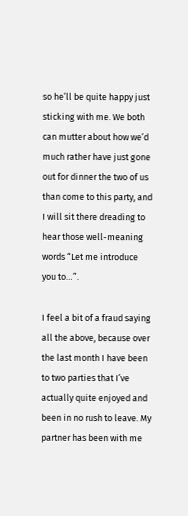so he’ll be quite happy just sticking with me. We both can mutter about how we’d much rather have just gone out for dinner the two of us than come to this party, and I will sit there dreading to hear those well-meaning words “Let me introduce you to…”.

I feel a bit of a fraud saying all the above, because over the last month I have been to two parties that I’ve actually quite enjoyed and been in no rush to leave. My partner has been with me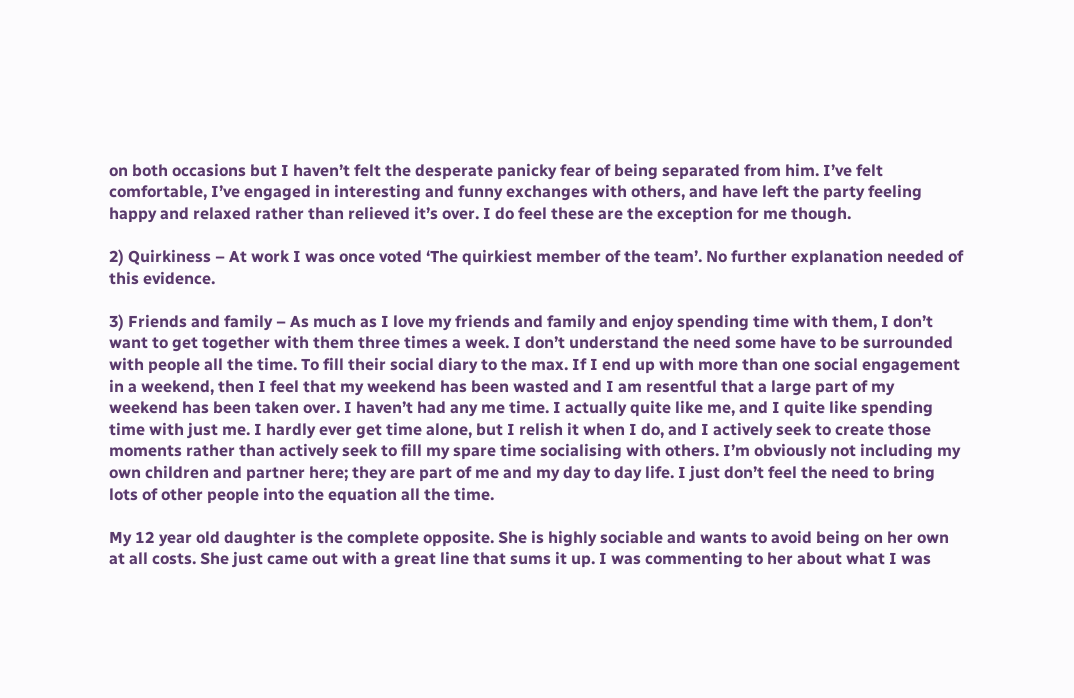on both occasions but I haven’t felt the desperate panicky fear of being separated from him. I’ve felt comfortable, I’ve engaged in interesting and funny exchanges with others, and have left the party feeling happy and relaxed rather than relieved it’s over. I do feel these are the exception for me though.

2) Quirkiness – At work I was once voted ‘The quirkiest member of the team’. No further explanation needed of this evidence.

3) Friends and family – As much as I love my friends and family and enjoy spending time with them, I don’t want to get together with them three times a week. I don’t understand the need some have to be surrounded with people all the time. To fill their social diary to the max. If I end up with more than one social engagement in a weekend, then I feel that my weekend has been wasted and I am resentful that a large part of my weekend has been taken over. I haven’t had any me time. I actually quite like me, and I quite like spending time with just me. I hardly ever get time alone, but I relish it when I do, and I actively seek to create those moments rather than actively seek to fill my spare time socialising with others. I’m obviously not including my own children and partner here; they are part of me and my day to day life. I just don’t feel the need to bring lots of other people into the equation all the time.

My 12 year old daughter is the complete opposite. She is highly sociable and wants to avoid being on her own at all costs. She just came out with a great line that sums it up. I was commenting to her about what I was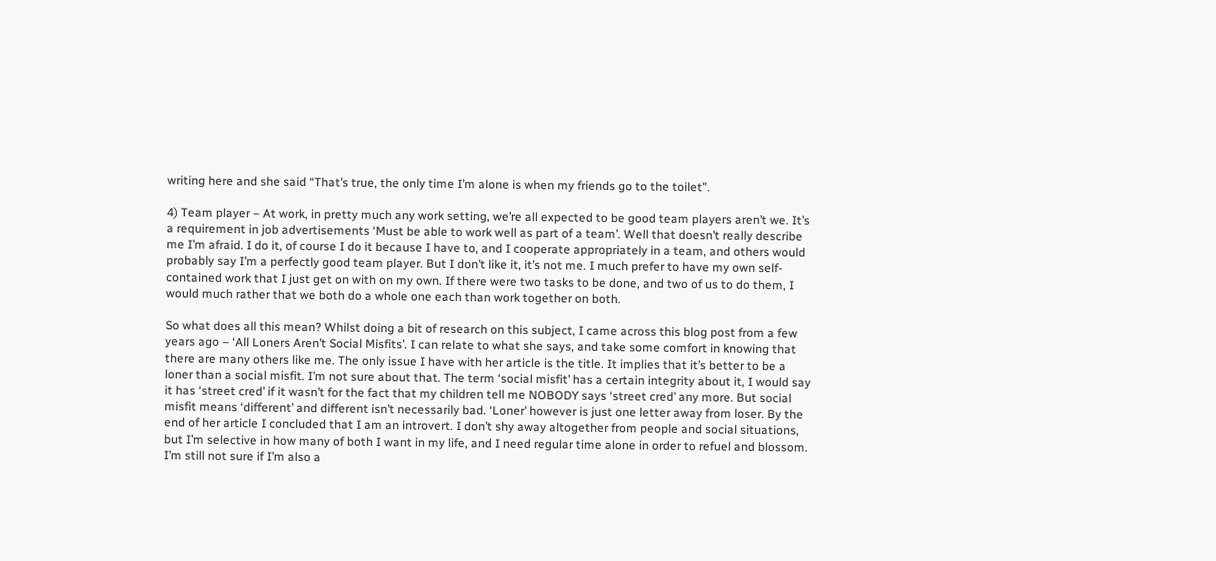writing here and she said “That’s true, the only time I’m alone is when my friends go to the toilet”.

4) Team player – At work, in pretty much any work setting, we’re all expected to be good team players aren’t we. It’s a requirement in job advertisements ‘Must be able to work well as part of a team’. Well that doesn’t really describe me I’m afraid. I do it, of course I do it because I have to, and I cooperate appropriately in a team, and others would probably say I’m a perfectly good team player. But I don’t like it, it’s not me. I much prefer to have my own self-contained work that I just get on with on my own. If there were two tasks to be done, and two of us to do them, I would much rather that we both do a whole one each than work together on both.

So what does all this mean? Whilst doing a bit of research on this subject, I came across this blog post from a few years ago – ‘All Loners Aren’t Social Misfits’. I can relate to what she says, and take some comfort in knowing that there are many others like me. The only issue I have with her article is the title. It implies that it’s better to be a loner than a social misfit. I’m not sure about that. The term ‘social misfit’ has a certain integrity about it, I would say it has ‘street cred’ if it wasn’t for the fact that my children tell me NOBODY says ‘street cred’ any more. But social misfit means ‘different’ and different isn’t necessarily bad. ‘Loner’ however is just one letter away from loser. By the end of her article I concluded that I am an introvert. I don’t shy away altogether from people and social situations, but I’m selective in how many of both I want in my life, and I need regular time alone in order to refuel and blossom. I’m still not sure if I’m also a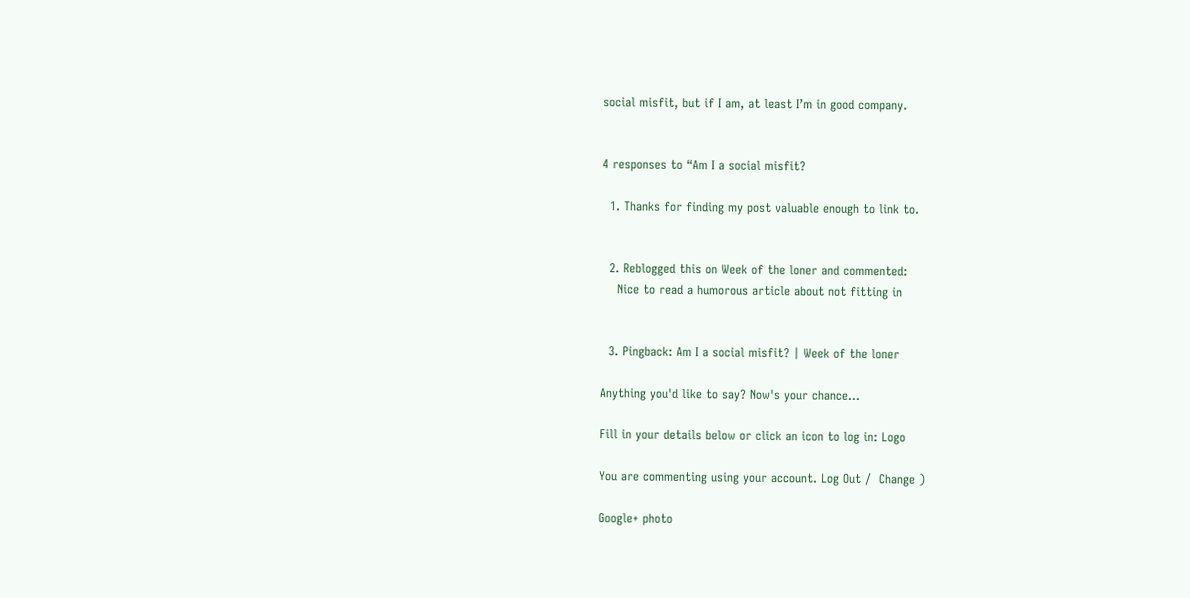social misfit, but if I am, at least I’m in good company.


4 responses to “Am I a social misfit?

  1. Thanks for finding my post valuable enough to link to.


  2. Reblogged this on Week of the loner and commented:
    Nice to read a humorous article about not fitting in


  3. Pingback: Am I a social misfit? | Week of the loner

Anything you'd like to say? Now's your chance...

Fill in your details below or click an icon to log in: Logo

You are commenting using your account. Log Out /  Change )

Google+ photo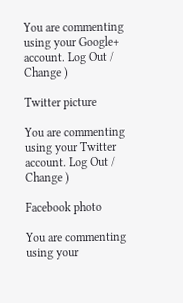You are commenting using your Google+ account. Log Out /  Change )

Twitter picture

You are commenting using your Twitter account. Log Out /  Change )

Facebook photo

You are commenting using your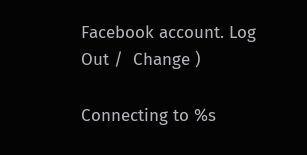Facebook account. Log Out /  Change )

Connecting to %s